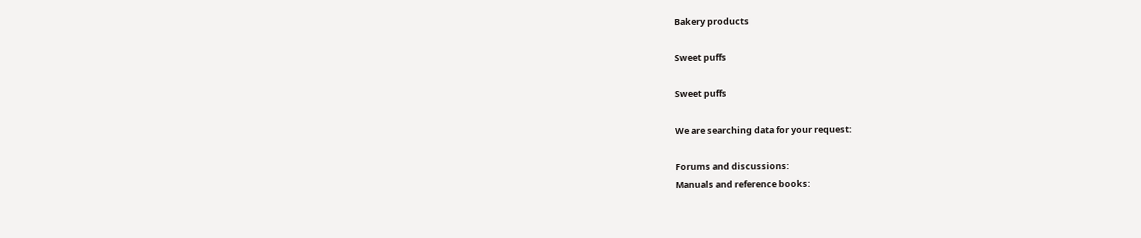Bakery products

Sweet puffs

Sweet puffs

We are searching data for your request:

Forums and discussions:
Manuals and reference books: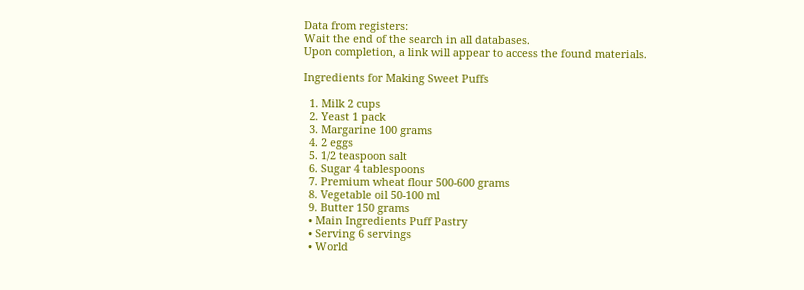Data from registers:
Wait the end of the search in all databases.
Upon completion, a link will appear to access the found materials.

Ingredients for Making Sweet Puffs

  1. Milk 2 cups
  2. Yeast 1 pack
  3. Margarine 100 grams
  4. 2 eggs
  5. 1/2 teaspoon salt
  6. Sugar 4 tablespoons
  7. Premium wheat flour 500-600 grams
  8. Vegetable oil 50-100 ml
  9. Butter 150 grams
  • Main Ingredients Puff Pastry
  • Serving 6 servings
  • World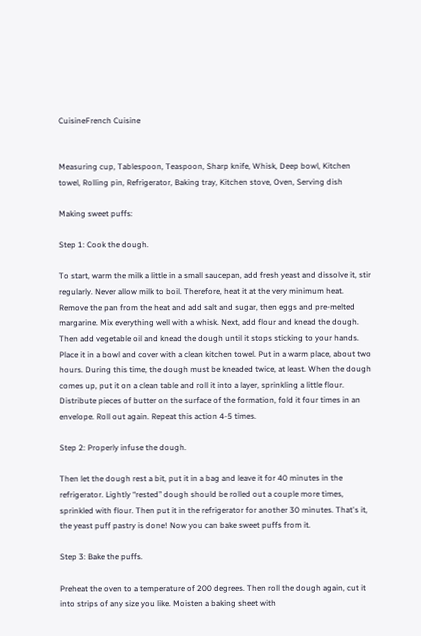CuisineFrench Cuisine


Measuring cup, Tablespoon, Teaspoon, Sharp knife, Whisk, Deep bowl, Kitchen towel, Rolling pin, Refrigerator, Baking tray, Kitchen stove, Oven, Serving dish

Making sweet puffs:

Step 1: Cook the dough.

To start, warm the milk a little in a small saucepan, add fresh yeast and dissolve it, stir regularly. Never allow milk to boil. Therefore, heat it at the very minimum heat. Remove the pan from the heat and add salt and sugar, then eggs and pre-melted margarine. Mix everything well with a whisk. Next, add flour and knead the dough. Then add vegetable oil and knead the dough until it stops sticking to your hands. Place it in a bowl and cover with a clean kitchen towel. Put in a warm place, about two hours. During this time, the dough must be kneaded twice, at least. When the dough comes up, put it on a clean table and roll it into a layer, sprinkling a little flour. Distribute pieces of butter on the surface of the formation, fold it four times in an envelope. Roll out again. Repeat this action 4-5 times.

Step 2: Properly infuse the dough.

Then let the dough rest a bit, put it in a bag and leave it for 40 minutes in the refrigerator. Lightly “rested” dough should be rolled out a couple more times, sprinkled with flour. Then put it in the refrigerator for another 30 minutes. That's it, the yeast puff pastry is done! Now you can bake sweet puffs from it.

Step 3: Bake the puffs.

Preheat the oven to a temperature of 200 degrees. Then roll the dough again, cut it into strips of any size you like. Moisten a baking sheet with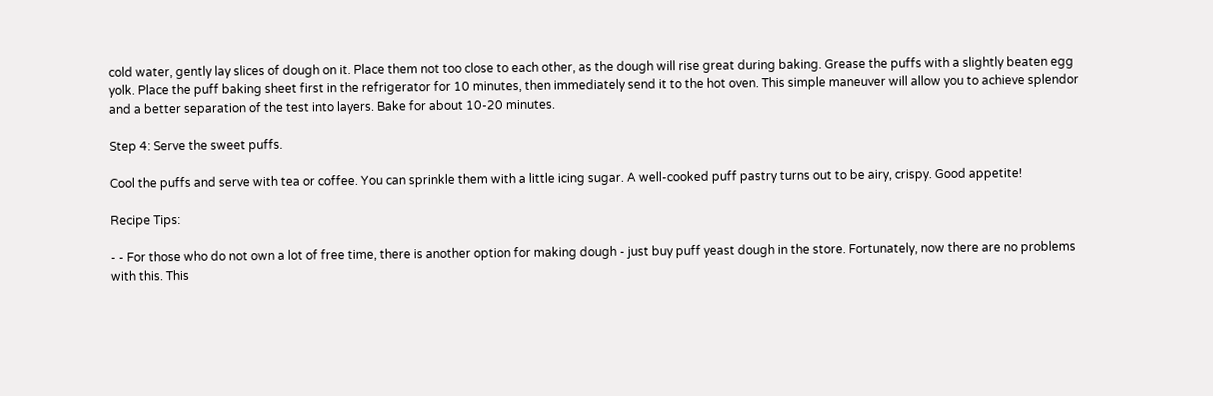cold water, gently lay slices of dough on it. Place them not too close to each other, as the dough will rise great during baking. Grease the puffs with a slightly beaten egg yolk. Place the puff baking sheet first in the refrigerator for 10 minutes, then immediately send it to the hot oven. This simple maneuver will allow you to achieve splendor and a better separation of the test into layers. Bake for about 10-20 minutes.

Step 4: Serve the sweet puffs.

Cool the puffs and serve with tea or coffee. You can sprinkle them with a little icing sugar. A well-cooked puff pastry turns out to be airy, crispy. Good appetite!

Recipe Tips:

- - For those who do not own a lot of free time, there is another option for making dough - just buy puff yeast dough in the store. Fortunately, now there are no problems with this. This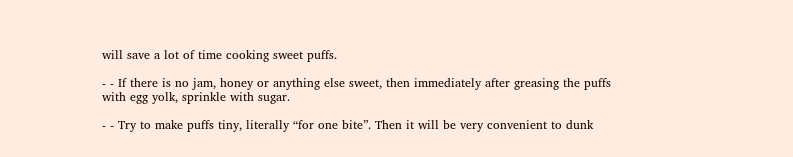will save a lot of time cooking sweet puffs.

- - If there is no jam, honey or anything else sweet, then immediately after greasing the puffs with egg yolk, sprinkle with sugar.

- - Try to make puffs tiny, literally “for one bite”. Then it will be very convenient to dunk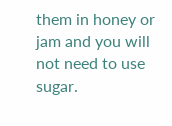them in honey or jam and you will not need to use sugar.